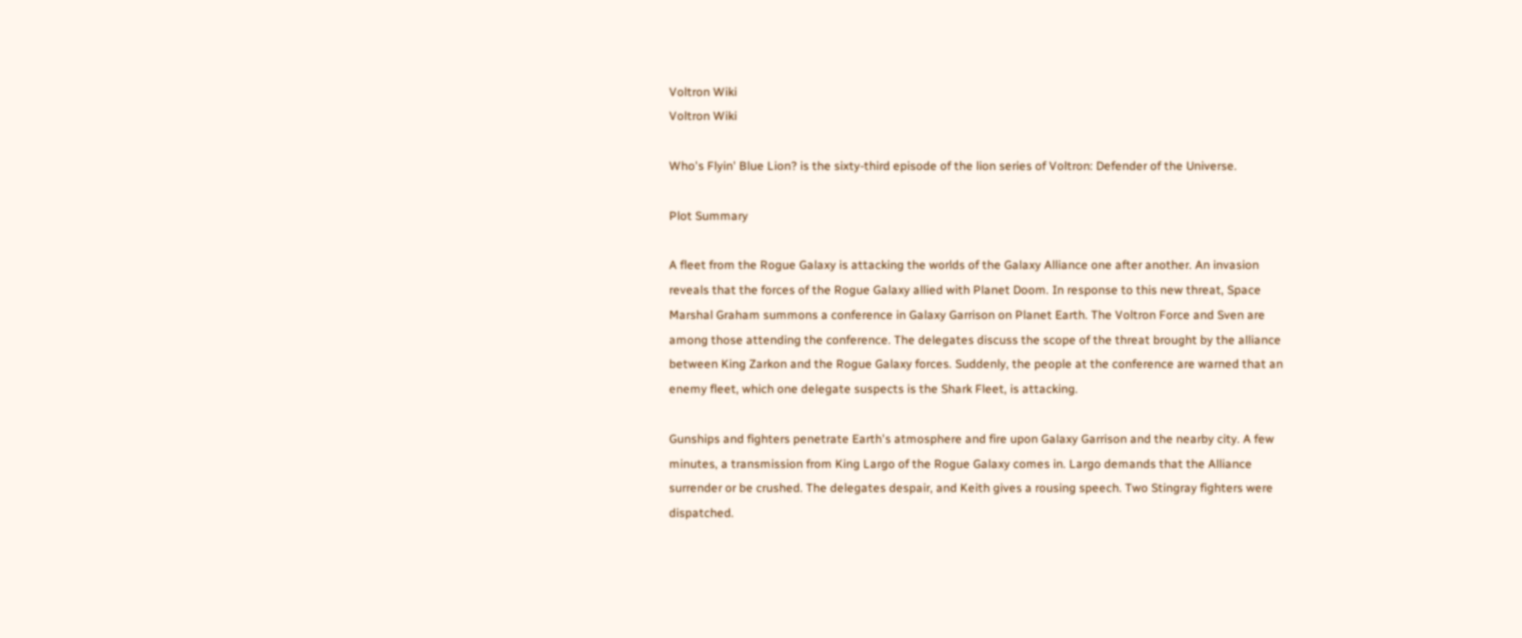Voltron Wiki
Voltron Wiki

Who's Flyin' Blue Lion? is the sixty-third episode of the lion series of Voltron: Defender of the Universe.

Plot Summary

A fleet from the Rogue Galaxy is attacking the worlds of the Galaxy Alliance one after another. An invasion reveals that the forces of the Rogue Galaxy allied with Planet Doom. In response to this new threat, Space Marshal Graham summons a conference in Galaxy Garrison on Planet Earth. The Voltron Force and Sven are among those attending the conference. The delegates discuss the scope of the threat brought by the alliance between King Zarkon and the Rogue Galaxy forces. Suddenly, the people at the conference are warned that an enemy fleet, which one delegate suspects is the Shark Fleet, is attacking.

Gunships and fighters penetrate Earth's atmosphere and fire upon Galaxy Garrison and the nearby city. A few minutes, a transmission from King Largo of the Rogue Galaxy comes in. Largo demands that the Alliance surrender or be crushed. The delegates despair, and Keith gives a rousing speech. Two Stingray fighters were dispatched.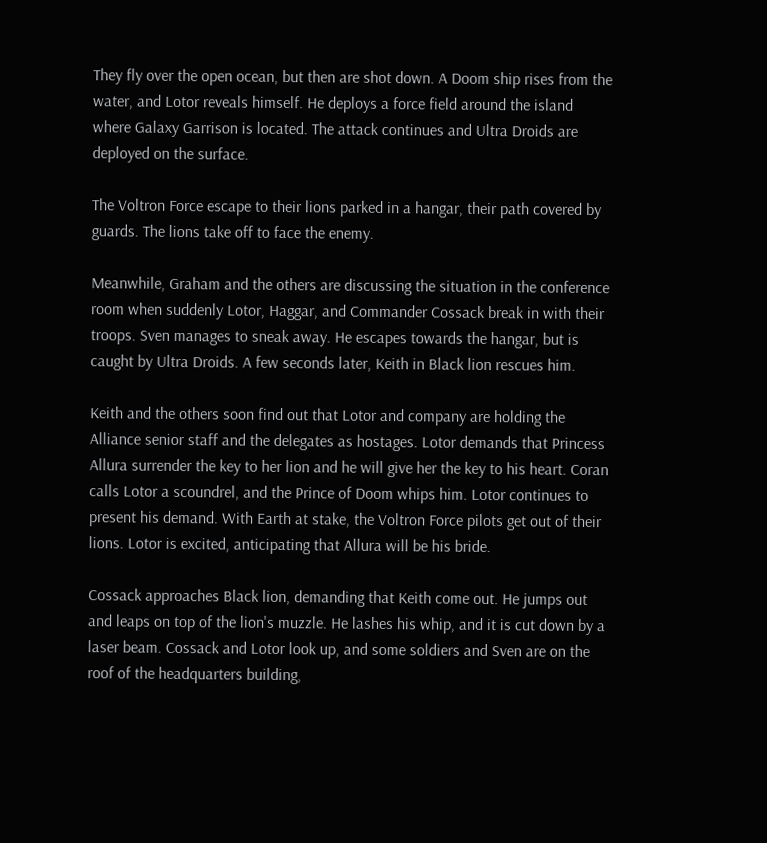They fly over the open ocean, but then are shot down. A Doom ship rises from the water, and Lotor reveals himself. He deploys a force field around the island where Galaxy Garrison is located. The attack continues and Ultra Droids are deployed on the surface.

The Voltron Force escape to their lions parked in a hangar, their path covered by guards. The lions take off to face the enemy.

Meanwhile, Graham and the others are discussing the situation in the conference room when suddenly Lotor, Haggar, and Commander Cossack break in with their troops. Sven manages to sneak away. He escapes towards the hangar, but is caught by Ultra Droids. A few seconds later, Keith in Black lion rescues him.

Keith and the others soon find out that Lotor and company are holding the Alliance senior staff and the delegates as hostages. Lotor demands that Princess Allura surrender the key to her lion and he will give her the key to his heart. Coran calls Lotor a scoundrel, and the Prince of Doom whips him. Lotor continues to present his demand. With Earth at stake, the Voltron Force pilots get out of their lions. Lotor is excited, anticipating that Allura will be his bride.

Cossack approaches Black lion, demanding that Keith come out. He jumps out and leaps on top of the lion's muzzle. He lashes his whip, and it is cut down by a laser beam. Cossack and Lotor look up, and some soldiers and Sven are on the roof of the headquarters building,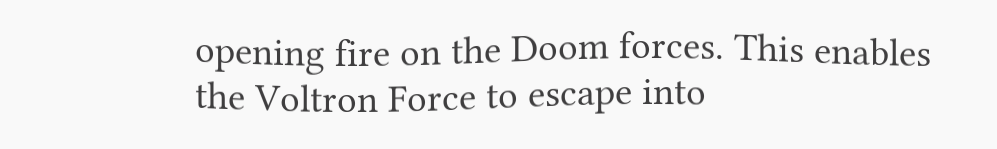opening fire on the Doom forces. This enables the Voltron Force to escape into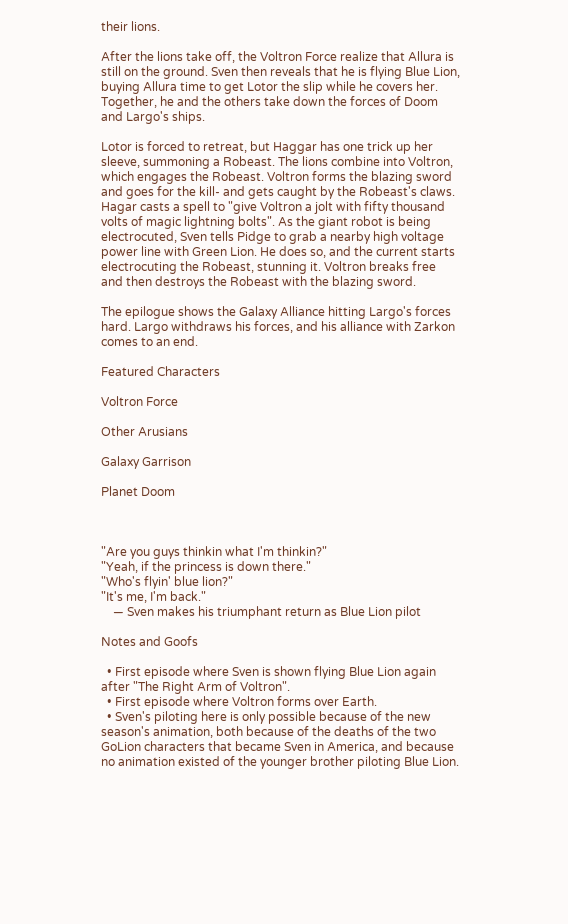their lions.

After the lions take off, the Voltron Force realize that Allura is still on the ground. Sven then reveals that he is flying Blue Lion, buying Allura time to get Lotor the slip while he covers her. Together, he and the others take down the forces of Doom and Largo's ships.

Lotor is forced to retreat, but Haggar has one trick up her sleeve, summoning a Robeast. The lions combine into Voltron, which engages the Robeast. Voltron forms the blazing sword and goes for the kill- and gets caught by the Robeast's claws. Hagar casts a spell to "give Voltron a jolt with fifty thousand volts of magic lightning bolts". As the giant robot is being electrocuted, Sven tells Pidge to grab a nearby high voltage power line with Green Lion. He does so, and the current starts electrocuting the Robeast, stunning it. Voltron breaks free and then destroys the Robeast with the blazing sword.

The epilogue shows the Galaxy Alliance hitting Largo's forces hard. Largo withdraws his forces, and his alliance with Zarkon comes to an end.

Featured Characters

Voltron Force

Other Arusians

Galaxy Garrison

Planet Doom



"Are you guys thinkin what I'm thinkin?"
"Yeah, if the princess is down there."
"Who's flyin' blue lion?"
"It's me, I'm back."
    — Sven makes his triumphant return as Blue Lion pilot

Notes and Goofs

  • First episode where Sven is shown flying Blue Lion again after "The Right Arm of Voltron".
  • First episode where Voltron forms over Earth.
  • Sven's piloting here is only possible because of the new season's animation, both because of the deaths of the two GoLion characters that became Sven in America, and because no animation existed of the younger brother piloting Blue Lion.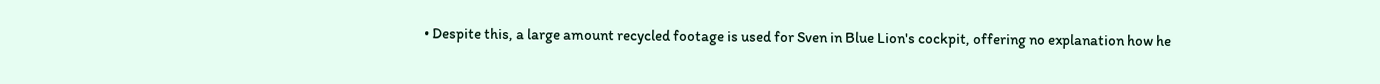• Despite this, a large amount recycled footage is used for Sven in Blue Lion's cockpit, offering no explanation how he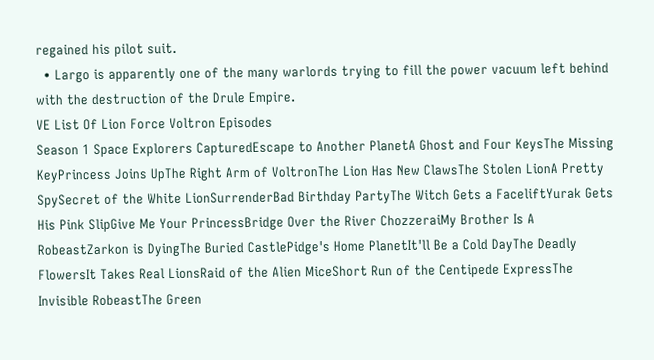regained his pilot suit.
  • Largo is apparently one of the many warlords trying to fill the power vacuum left behind with the destruction of the Drule Empire.
VE List Of Lion Force Voltron Episodes
Season 1 Space Explorers CapturedEscape to Another PlanetA Ghost and Four KeysThe Missing KeyPrincess Joins UpThe Right Arm of VoltronThe Lion Has New ClawsThe Stolen LionA Pretty SpySecret of the White LionSurrenderBad Birthday PartyThe Witch Gets a FaceliftYurak Gets His Pink SlipGive Me Your PrincessBridge Over the River ChozzeraiMy Brother Is A RobeastZarkon is DyingThe Buried CastlePidge's Home PlanetIt'll Be a Cold DayThe Deadly FlowersIt Takes Real LionsRaid of the Alien MiceShort Run of the Centipede ExpressThe Invisible RobeastThe Green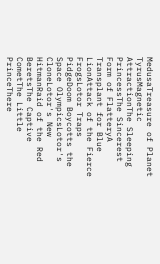MedusaTreasure of Planet TyrusMagnetic AttractionThe Sleeping PrincessThe Sincerest Form of FlatteryA Transplant for Blue LionAttack of the Fierce FrogsLotor Traps PidgeDoom Boycotts the Space OlympicsLotor's CloneLotor's New HitmanRaid of the Red BeretsThe Captive CometThe Little PrinceThere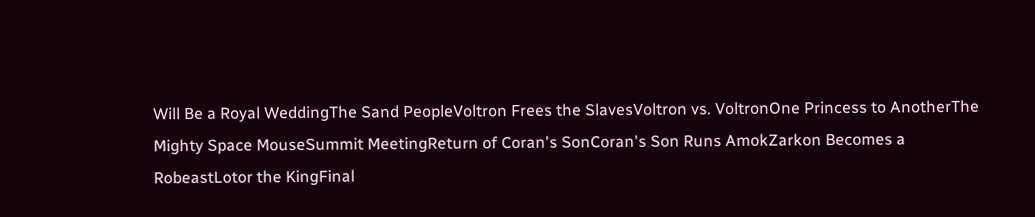Will Be a Royal WeddingThe Sand PeopleVoltron Frees the SlavesVoltron vs. VoltronOne Princess to AnotherThe Mighty Space MouseSummit MeetingReturn of Coran's SonCoran's Son Runs AmokZarkon Becomes a RobeastLotor the KingFinal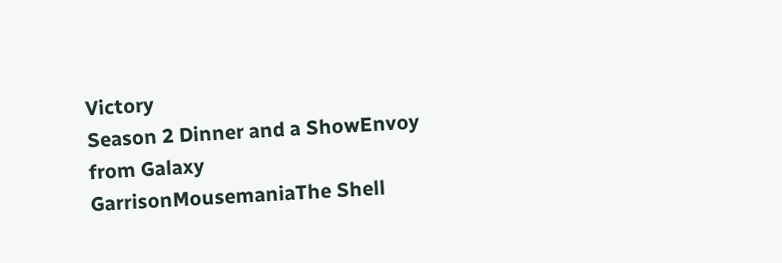Victory
Season 2 Dinner and a ShowEnvoy from Galaxy GarrisonMousemaniaThe Shell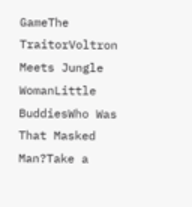GameThe TraitorVoltron Meets Jungle WomanLittle BuddiesWho Was That Masked Man?Take a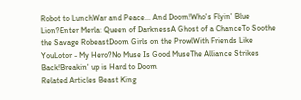Robot to LunchWar and Peace... And Doom!Who's Flyin' Blue Lion?Enter Merla: Queen of DarknessA Ghost of a ChanceTo Soothe the Savage RobeastDoom Girls on the ProwlWith Friends Like YouLotor - My Hero?No Muse Is Good MuseThe Alliance Strikes Back!Breakin' up is Hard to Doom
Related Articles Beast King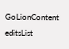GoLionContent editsList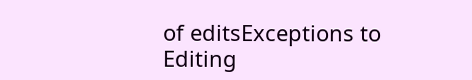of editsExceptions to Editing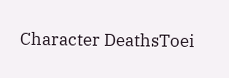Character DeathsToei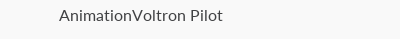AnimationVoltron Pilot